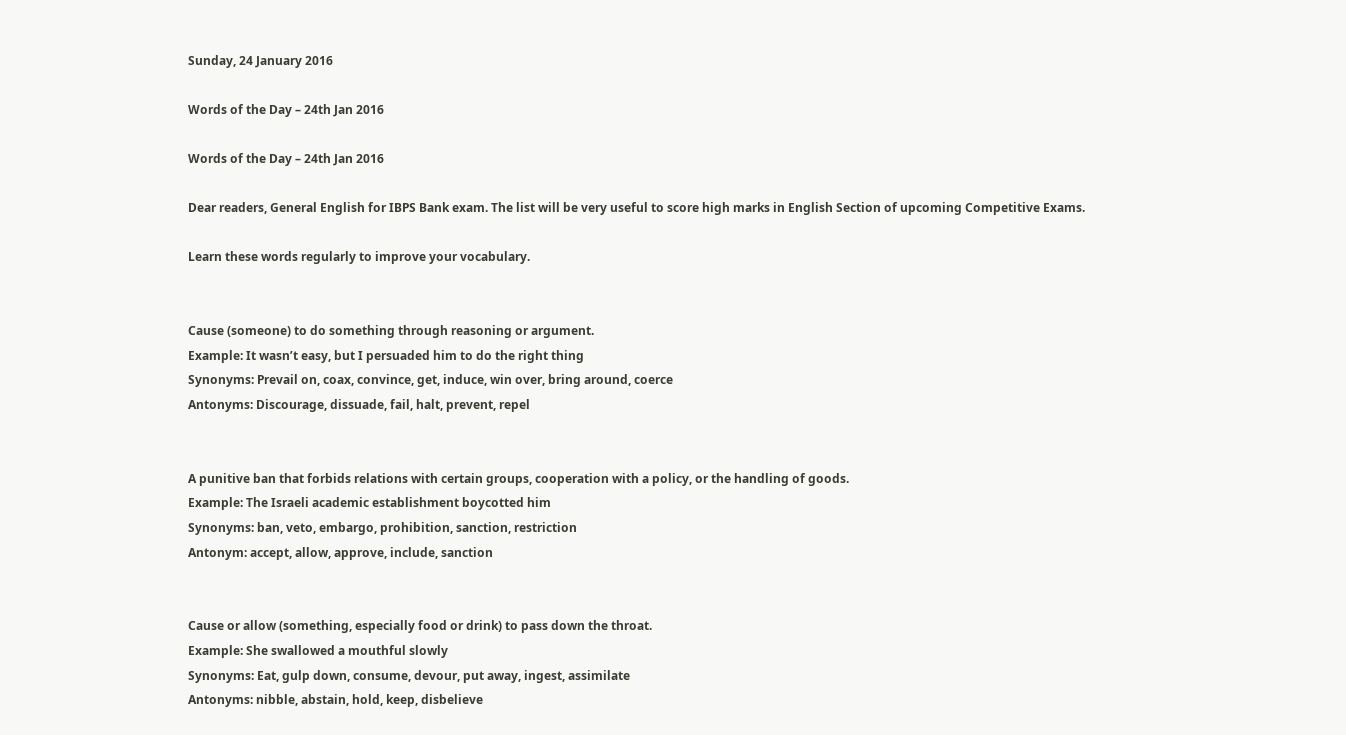Sunday, 24 January 2016

Words of the Day – 24th Jan 2016

Words of the Day – 24th Jan 2016

Dear readers, General English for IBPS Bank exam. The list will be very useful to score high marks in English Section of upcoming Competitive Exams.

Learn these words regularly to improve your vocabulary.


Cause (someone) to do something through reasoning or argument.
Example: It wasn’t easy, but I persuaded him to do the right thing
Synonyms: Prevail on, coax, convince, get, induce, win over, bring around, coerce
Antonyms: Discourage, dissuade, fail, halt, prevent, repel


A punitive ban that forbids relations with certain groups, cooperation with a policy, or the handling of goods.
Example: The Israeli academic establishment boycotted him
Synonyms: ban, veto, embargo, prohibition, sanction, restriction
Antonym: accept, allow, approve, include, sanction


Cause or allow (something, especially food or drink) to pass down the throat.
Example: She swallowed a mouthful slowly
Synonyms: Eat, gulp down, consume, devour, put away, ingest, assimilate
Antonyms: nibble, abstain, hold, keep, disbelieve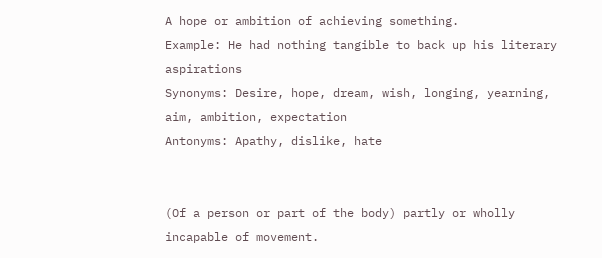A hope or ambition of achieving something.
Example: He had nothing tangible to back up his literary aspirations
Synonyms: Desire, hope, dream, wish, longing, yearning, aim, ambition, expectation
Antonyms: Apathy, dislike, hate


(Of a person or part of the body) partly or wholly incapable of movement.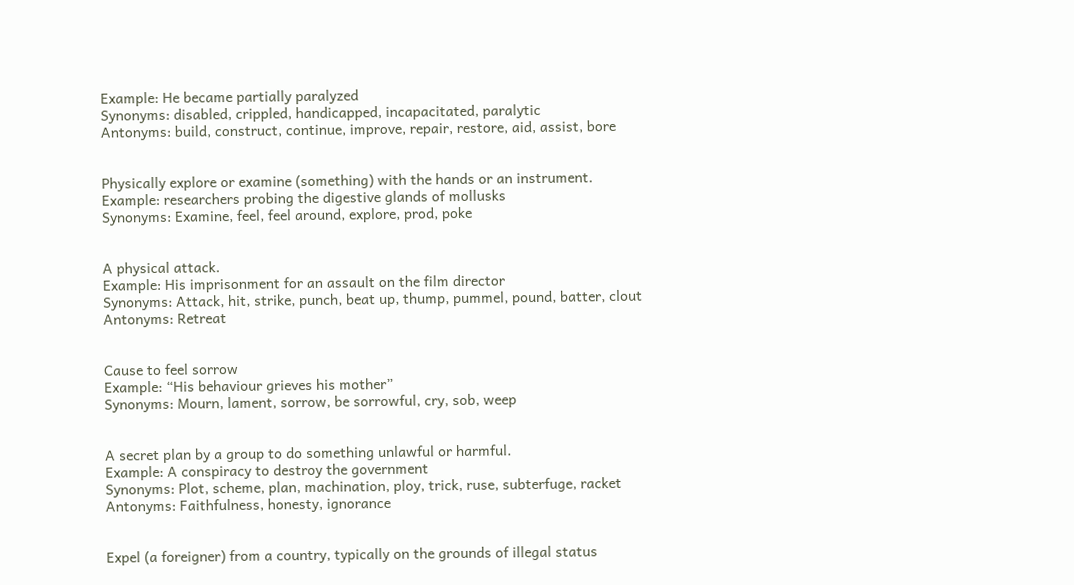Example: He became partially paralyzed
Synonyms: disabled, crippled, handicapped, incapacitated, paralytic
Antonyms: build, construct, continue, improve, repair, restore, aid, assist, bore


Physically explore or examine (something) with the hands or an instrument.
Example: researchers probing the digestive glands of mollusks
Synonyms: Examine, feel, feel around, explore, prod, poke


A physical attack.
Example: His imprisonment for an assault on the film director
Synonyms: Attack, hit, strike, punch, beat up, thump, pummel, pound, batter, clout
Antonyms: Retreat


Cause to feel sorrow
Example: “His behaviour grieves his mother”
Synonyms: Mourn, lament, sorrow, be sorrowful, cry, sob, weep


A secret plan by a group to do something unlawful or harmful.
Example: A conspiracy to destroy the government
Synonyms: Plot, scheme, plan, machination, ploy, trick, ruse, subterfuge, racket
Antonyms: Faithfulness, honesty, ignorance


Expel (a foreigner) from a country, typically on the grounds of illegal status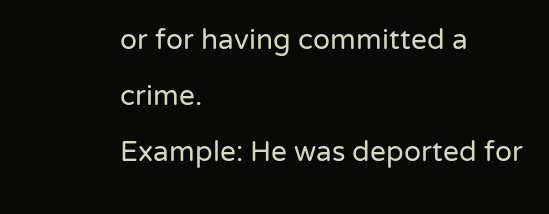or for having committed a crime.
Example: He was deported for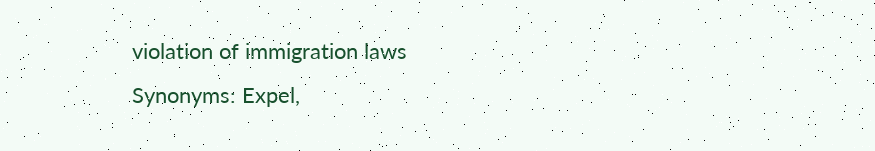violation of immigration laws
Synonyms: Expel,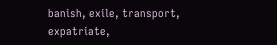banish, exile, transport, expatriate,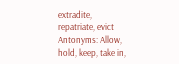extradite, repatriate, evict
Antonyms: Allow, hold, keep, take in,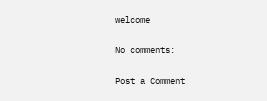welcome

No comments:

Post a Comment